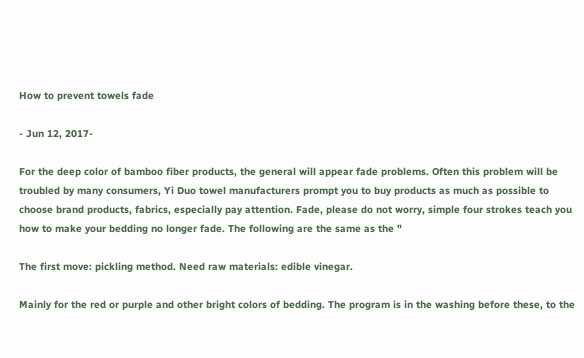How to prevent towels fade

- Jun 12, 2017-

For the deep color of bamboo fiber products, the general will appear fade problems. Often this problem will be troubled by many consumers, Yi Duo towel manufacturers prompt you to buy products as much as possible to choose brand products, fabrics, especially pay attention. Fade, please do not worry, simple four strokes teach you how to make your bedding no longer fade. The following are the same as the "

The first move: pickling method. Need raw materials: edible vinegar.

Mainly for the red or purple and other bright colors of bedding. The program is in the washing before these, to the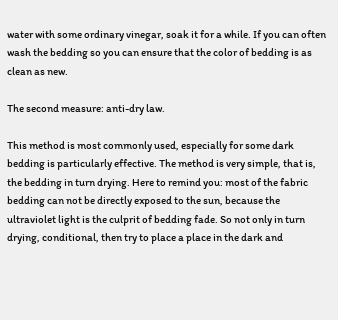water with some ordinary vinegar, soak it for a while. If you can often wash the bedding so you can ensure that the color of bedding is as clean as new.

The second measure: anti-dry law.

This method is most commonly used, especially for some dark bedding is particularly effective. The method is very simple, that is, the bedding in turn drying. Here to remind you: most of the fabric bedding can not be directly exposed to the sun, because the ultraviolet light is the culprit of bedding fade. So not only in turn drying, conditional, then try to place a place in the dark and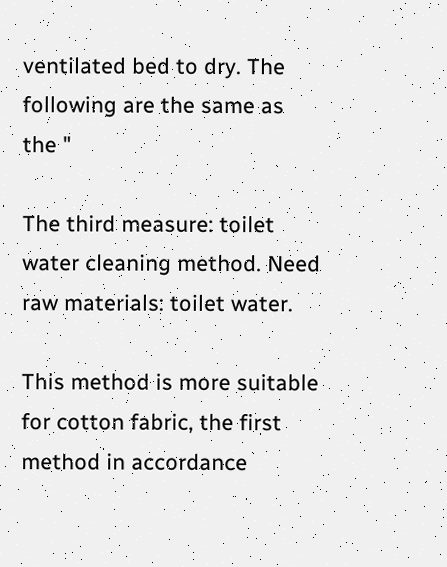ventilated bed to dry. The following are the same as the "

The third measure: toilet water cleaning method. Need raw materials: toilet water.

This method is more suitable for cotton fabric, the first method in accordance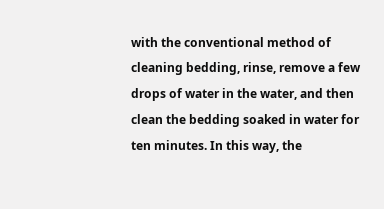with the conventional method of cleaning bedding, rinse, remove a few drops of water in the water, and then clean the bedding soaked in water for ten minutes. In this way, the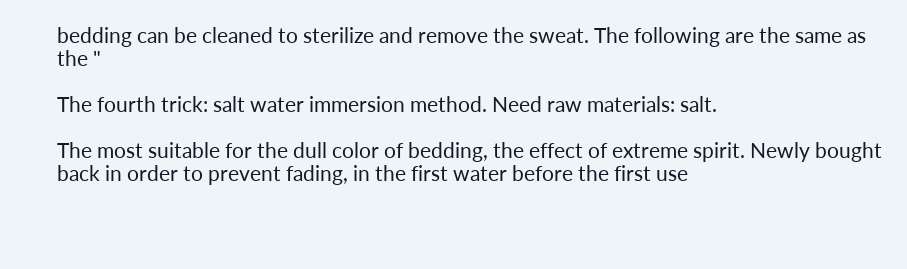bedding can be cleaned to sterilize and remove the sweat. The following are the same as the "

The fourth trick: salt water immersion method. Need raw materials: salt.

The most suitable for the dull color of bedding, the effect of extreme spirit. Newly bought back in order to prevent fading, in the first water before the first use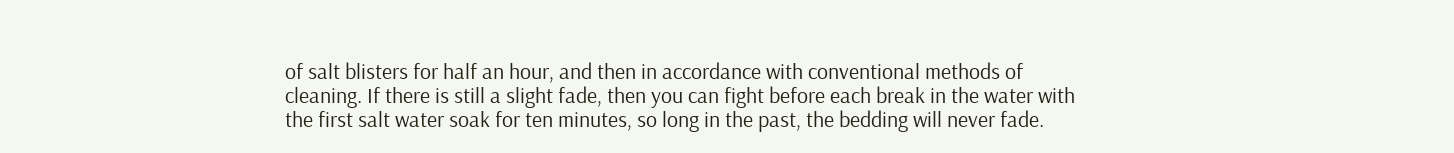of salt blisters for half an hour, and then in accordance with conventional methods of cleaning. If there is still a slight fade, then you can fight before each break in the water with the first salt water soak for ten minutes, so long in the past, the bedding will never fade.